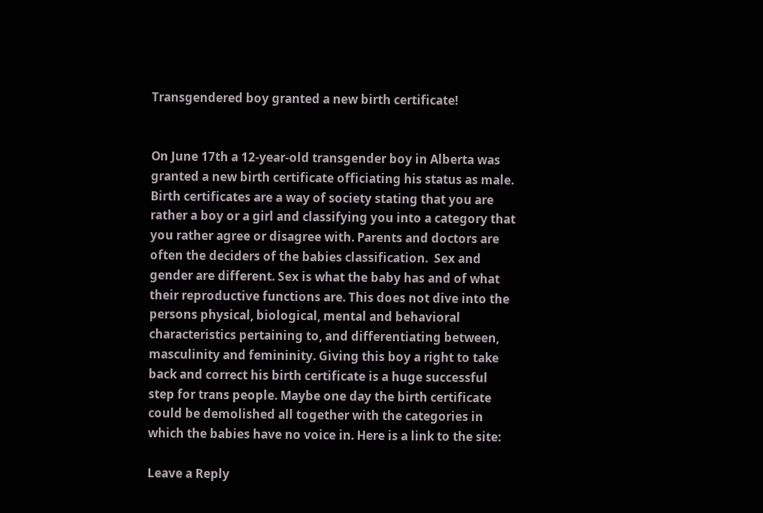Transgendered boy granted a new birth certificate!


On June 17th a 12-year-old transgender boy in Alberta was granted a new birth certificate officiating his status as male. Birth certificates are a way of society stating that you are rather a boy or a girl and classifying you into a category that you rather agree or disagree with. Parents and doctors are often the deciders of the babies classification.  Sex and gender are different. Sex is what the baby has and of what their reproductive functions are. This does not dive into the persons physical, biological, mental and behavioral characteristics pertaining to, and differentiating between, masculinity and femininity. Giving this boy a right to take back and correct his birth certificate is a huge successful step for trans people. Maybe one day the birth certificate could be demolished all together with the categories in which the babies have no voice in. Here is a link to the site:

Leave a Reply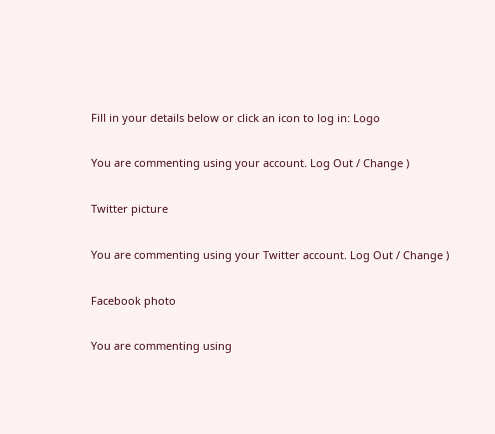Fill in your details below or click an icon to log in: Logo

You are commenting using your account. Log Out / Change )

Twitter picture

You are commenting using your Twitter account. Log Out / Change )

Facebook photo

You are commenting using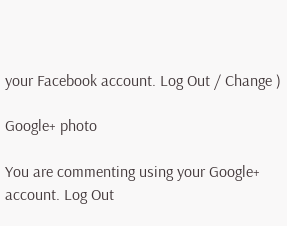your Facebook account. Log Out / Change )

Google+ photo

You are commenting using your Google+ account. Log Out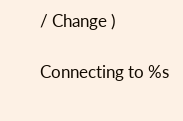/ Change )

Connecting to %s